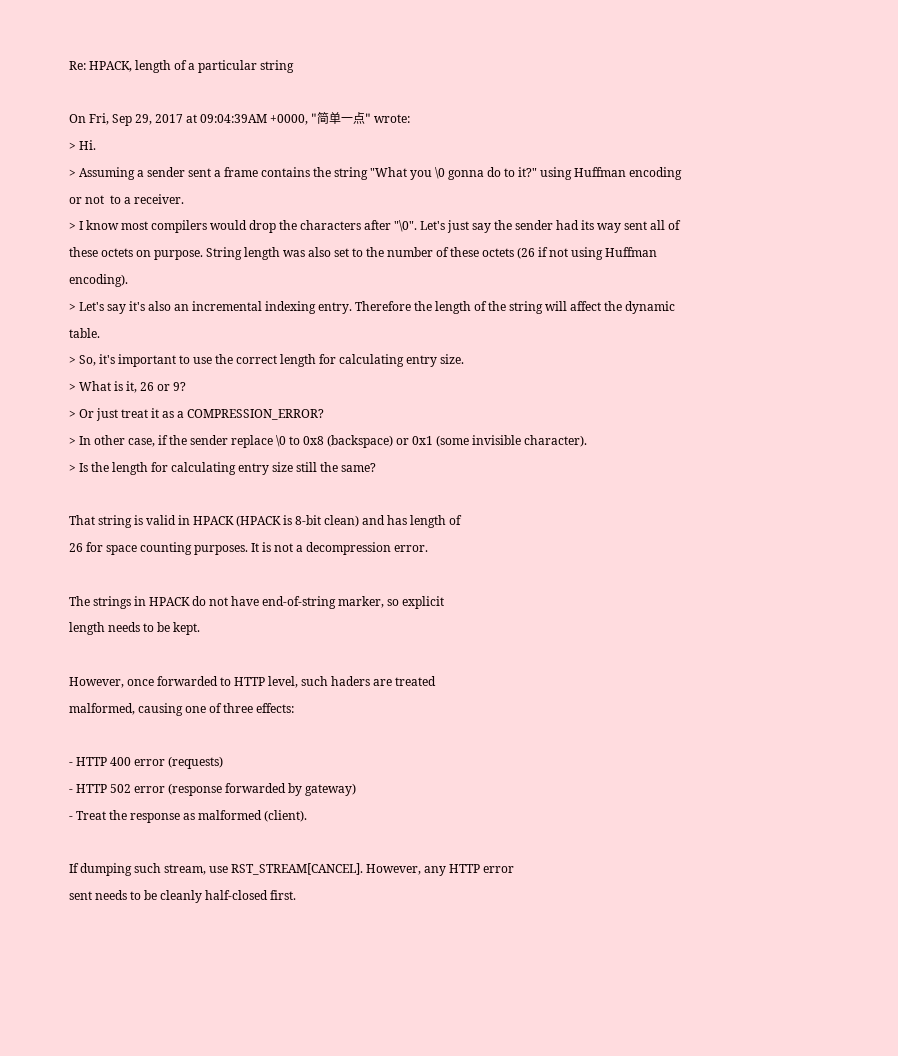Re: HPACK, length of a particular string

On Fri, Sep 29, 2017 at 09:04:39AM +0000, "简单一点" wrote:
> Hi.
> Assuming a sender sent a frame contains the string "What you \0 gonna do to it?" using Huffman encoding or not  to a receiver.
> I know most compilers would drop the characters after "\0". Let's just say the sender had its way sent all of these octets on purpose. String length was also set to the number of these octets (26 if not using Huffman encoding).
> Let's say it's also an incremental indexing entry. Therefore the length of the string will affect the dynamic table.
> So, it's important to use the correct length for calculating entry size.
> What is it, 26 or 9?
> Or just treat it as a COMPRESSION_ERROR?
> In other case, if the sender replace \0 to 0x8 (backspace) or 0x1 (some invisible character).
> Is the length for calculating entry size still the same?

That string is valid in HPACK (HPACK is 8-bit clean) and has length of
26 for space counting purposes. It is not a decompression error.

The strings in HPACK do not have end-of-string marker, so explicit
length needs to be kept.

However, once forwarded to HTTP level, such haders are treated
malformed, causing one of three effects:

- HTTP 400 error (requests)
- HTTP 502 error (response forwarded by gateway)
- Treat the response as malformed (client).

If dumping such stream, use RST_STREAM[CANCEL]. However, any HTTP error
sent needs to be cleanly half-closed first.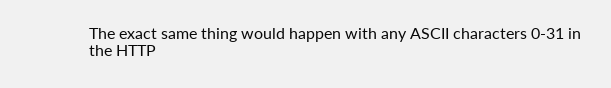The exact same thing would happen with any ASCII characters 0-31 in
the HTTP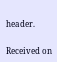header.


Received on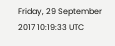Friday, 29 September 2017 10:19:33 UTC